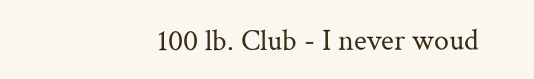100 lb. Club - I never woud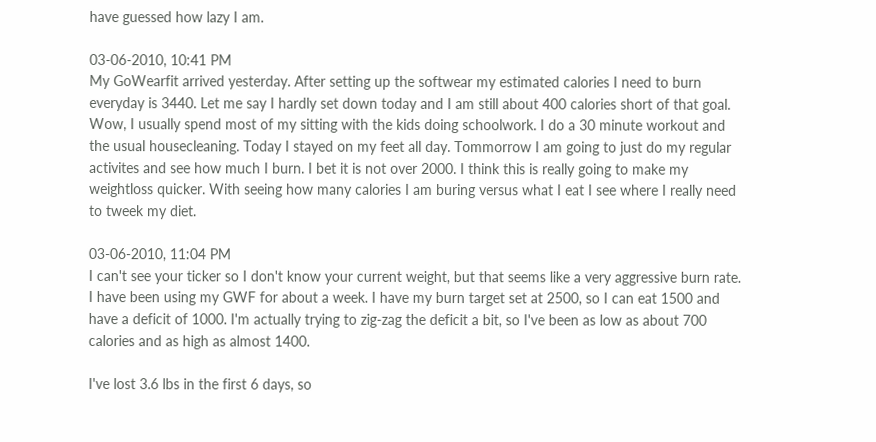have guessed how lazy I am.

03-06-2010, 10:41 PM
My GoWearfit arrived yesterday. After setting up the softwear my estimated calories I need to burn everyday is 3440. Let me say I hardly set down today and I am still about 400 calories short of that goal. Wow, I usually spend most of my sitting with the kids doing schoolwork. I do a 30 minute workout and the usual housecleaning. Today I stayed on my feet all day. Tommorrow I am going to just do my regular activites and see how much I burn. I bet it is not over 2000. I think this is really going to make my weightloss quicker. With seeing how many calories I am buring versus what I eat I see where I really need to tweek my diet.

03-06-2010, 11:04 PM
I can't see your ticker so I don't know your current weight, but that seems like a very aggressive burn rate. I have been using my GWF for about a week. I have my burn target set at 2500, so I can eat 1500 and have a deficit of 1000. I'm actually trying to zig-zag the deficit a bit, so I've been as low as about 700 calories and as high as almost 1400.

I've lost 3.6 lbs in the first 6 days, so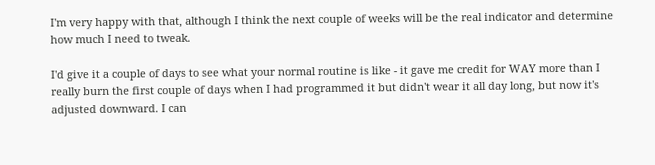I'm very happy with that, although I think the next couple of weeks will be the real indicator and determine how much I need to tweak.

I'd give it a couple of days to see what your normal routine is like - it gave me credit for WAY more than I really burn the first couple of days when I had programmed it but didn't wear it all day long, but now it's adjusted downward. I can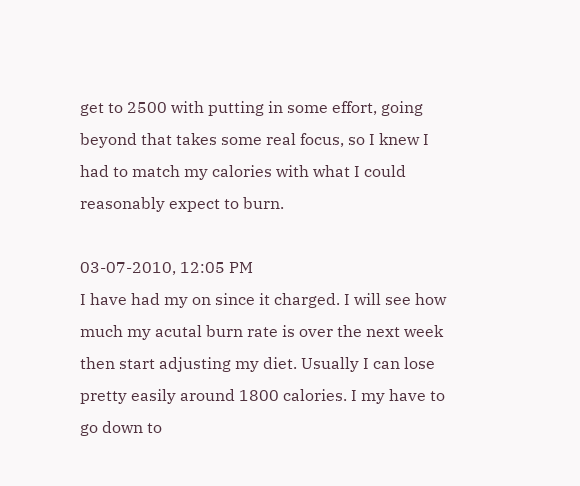get to 2500 with putting in some effort, going beyond that takes some real focus, so I knew I had to match my calories with what I could reasonably expect to burn.

03-07-2010, 12:05 PM
I have had my on since it charged. I will see how much my acutal burn rate is over the next week then start adjusting my diet. Usually I can lose pretty easily around 1800 calories. I my have to go down to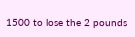1500 to lose the 2 pounds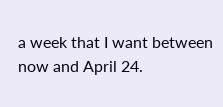a week that I want between now and April 24.